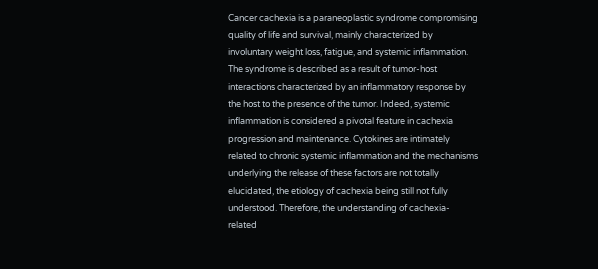Cancer cachexia is a paraneoplastic syndrome compromising quality of life and survival, mainly characterized by involuntary weight loss, fatigue, and systemic inflammation. The syndrome is described as a result of tumor-host interactions characterized by an inflammatory response by the host to the presence of the tumor. Indeed, systemic inflammation is considered a pivotal feature in cachexia progression and maintenance. Cytokines are intimately related to chronic systemic inflammation and the mechanisms underlying the release of these factors are not totally elucidated, the etiology of cachexia being still not fully understood. Therefore, the understanding of cachexia-related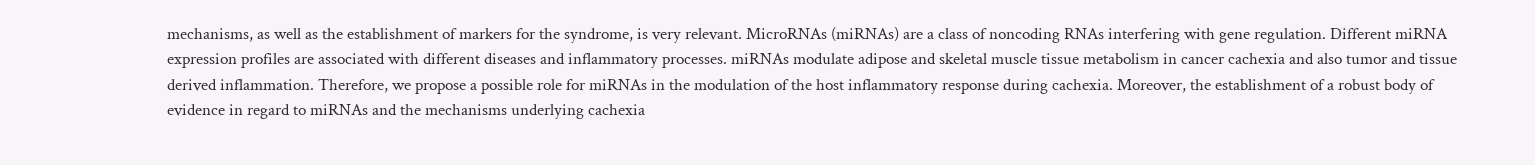mechanisms, as well as the establishment of markers for the syndrome, is very relevant. MicroRNAs (miRNAs) are a class of noncoding RNAs interfering with gene regulation. Different miRNA expression profiles are associated with different diseases and inflammatory processes. miRNAs modulate adipose and skeletal muscle tissue metabolism in cancer cachexia and also tumor and tissue derived inflammation. Therefore, we propose a possible role for miRNAs in the modulation of the host inflammatory response during cachexia. Moreover, the establishment of a robust body of evidence in regard to miRNAs and the mechanisms underlying cachexia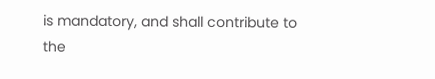is mandatory, and shall contribute to the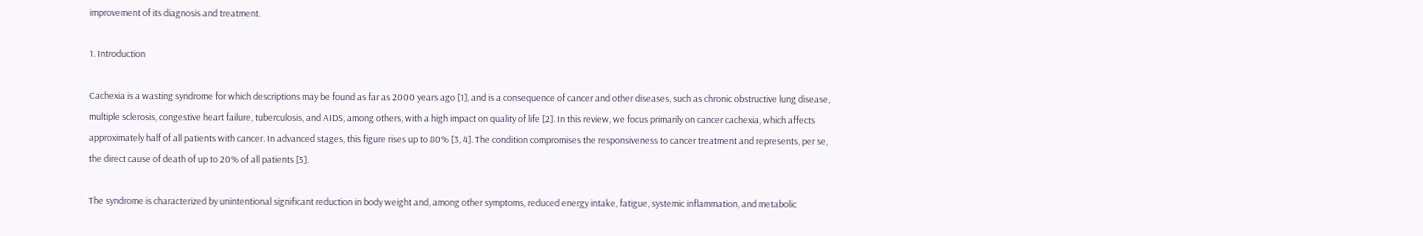improvement of its diagnosis and treatment.

1. Introduction

Cachexia is a wasting syndrome for which descriptions may be found as far as 2000 years ago [1], and is a consequence of cancer and other diseases, such as chronic obstructive lung disease, multiple sclerosis, congestive heart failure, tuberculosis, and AIDS, among others, with a high impact on quality of life [2]. In this review, we focus primarily on cancer cachexia, which affects approximately half of all patients with cancer. In advanced stages, this figure rises up to 80% [3, 4]. The condition compromises the responsiveness to cancer treatment and represents, per se, the direct cause of death of up to 20% of all patients [5].

The syndrome is characterized by unintentional significant reduction in body weight and, among other symptoms, reduced energy intake, fatigue, systemic inflammation, and metabolic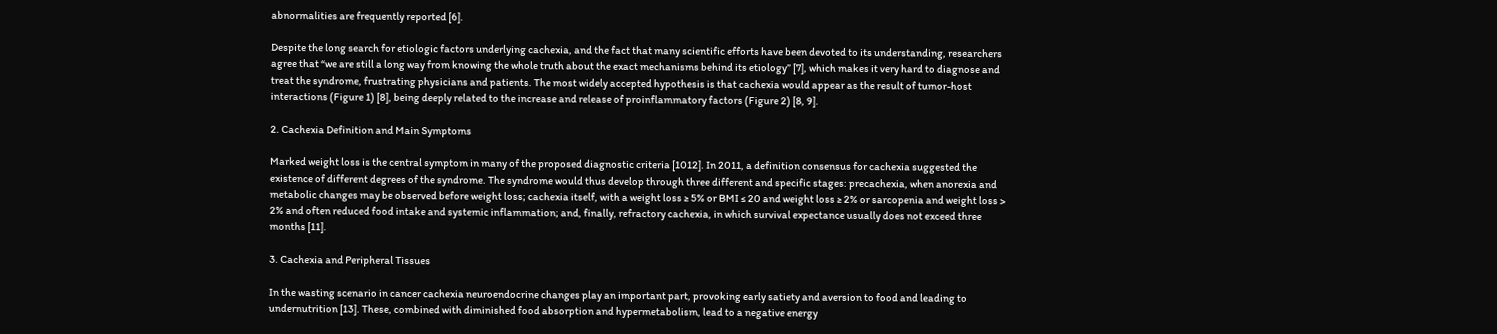abnormalities are frequently reported [6].

Despite the long search for etiologic factors underlying cachexia, and the fact that many scientific efforts have been devoted to its understanding, researchers agree that “we are still a long way from knowing the whole truth about the exact mechanisms behind its etiology” [7], which makes it very hard to diagnose and treat the syndrome, frustrating physicians and patients. The most widely accepted hypothesis is that cachexia would appear as the result of tumor-host interactions (Figure 1) [8], being deeply related to the increase and release of proinflammatory factors (Figure 2) [8, 9].

2. Cachexia Definition and Main Symptoms

Marked weight loss is the central symptom in many of the proposed diagnostic criteria [1012]. In 2011, a definition consensus for cachexia suggested the existence of different degrees of the syndrome. The syndrome would thus develop through three different and specific stages: precachexia, when anorexia and metabolic changes may be observed before weight loss; cachexia itself, with a weight loss ≥ 5% or BMI ≤ 20 and weight loss ≥ 2% or sarcopenia and weight loss > 2% and often reduced food intake and systemic inflammation; and, finally, refractory cachexia, in which survival expectance usually does not exceed three months [11].

3. Cachexia and Peripheral Tissues

In the wasting scenario in cancer cachexia neuroendocrine changes play an important part, provoking early satiety and aversion to food and leading to undernutrition [13]. These, combined with diminished food absorption and hypermetabolism, lead to a negative energy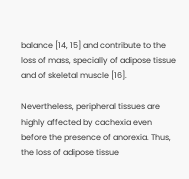balance [14, 15] and contribute to the loss of mass, specially of adipose tissue and of skeletal muscle [16].

Nevertheless, peripheral tissues are highly affected by cachexia even before the presence of anorexia. Thus, the loss of adipose tissue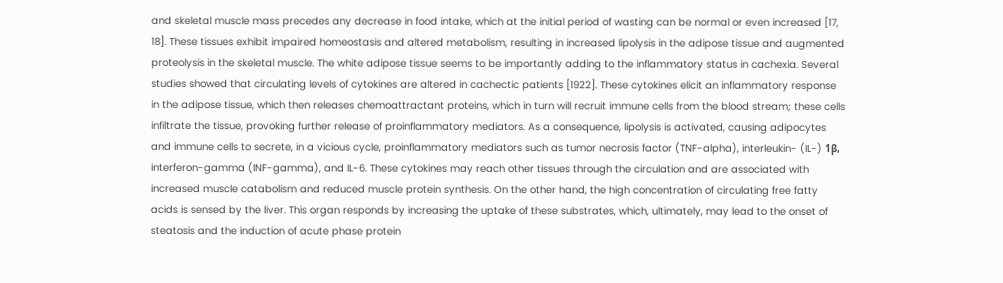and skeletal muscle mass precedes any decrease in food intake, which at the initial period of wasting can be normal or even increased [17, 18]. These tissues exhibit impaired homeostasis and altered metabolism, resulting in increased lipolysis in the adipose tissue and augmented proteolysis in the skeletal muscle. The white adipose tissue seems to be importantly adding to the inflammatory status in cachexia. Several studies showed that circulating levels of cytokines are altered in cachectic patients [1922]. These cytokines elicit an inflammatory response in the adipose tissue, which then releases chemoattractant proteins, which in turn will recruit immune cells from the blood stream; these cells infiltrate the tissue, provoking further release of proinflammatory mediators. As a consequence, lipolysis is activated, causing adipocytes and immune cells to secrete, in a vicious cycle, proinflammatory mediators such as tumor necrosis factor (TNF-alpha), interleukin- (IL-) 1β, interferon-gamma (INF-gamma), and IL-6. These cytokines may reach other tissues through the circulation and are associated with increased muscle catabolism and reduced muscle protein synthesis. On the other hand, the high concentration of circulating free fatty acids is sensed by the liver. This organ responds by increasing the uptake of these substrates, which, ultimately, may lead to the onset of steatosis and the induction of acute phase protein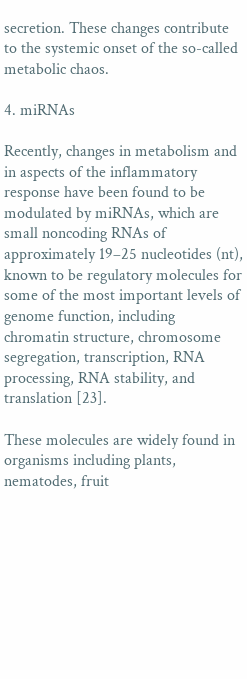secretion. These changes contribute to the systemic onset of the so-called metabolic chaos.

4. miRNAs

Recently, changes in metabolism and in aspects of the inflammatory response have been found to be modulated by miRNAs, which are small noncoding RNAs of approximately 19–25 nucleotides (nt), known to be regulatory molecules for some of the most important levels of genome function, including chromatin structure, chromosome segregation, transcription, RNA processing, RNA stability, and translation [23].

These molecules are widely found in organisms including plants, nematodes, fruit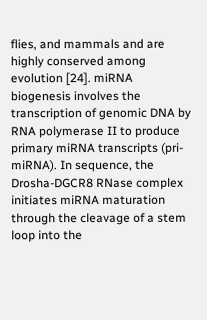flies, and mammals and are highly conserved among evolution [24]. miRNA biogenesis involves the transcription of genomic DNA by RNA polymerase II to produce primary miRNA transcripts (pri-miRNA). In sequence, the Drosha-DGCR8 RNase complex initiates miRNA maturation through the cleavage of a stem loop into the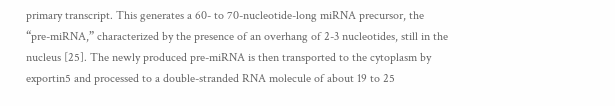primary transcript. This generates a 60- to 70-nucleotide-long miRNA precursor, the “pre-miRNA,” characterized by the presence of an overhang of 2-3 nucleotides, still in the nucleus [25]. The newly produced pre-miRNA is then transported to the cytoplasm by exportin5 and processed to a double-stranded RNA molecule of about 19 to 25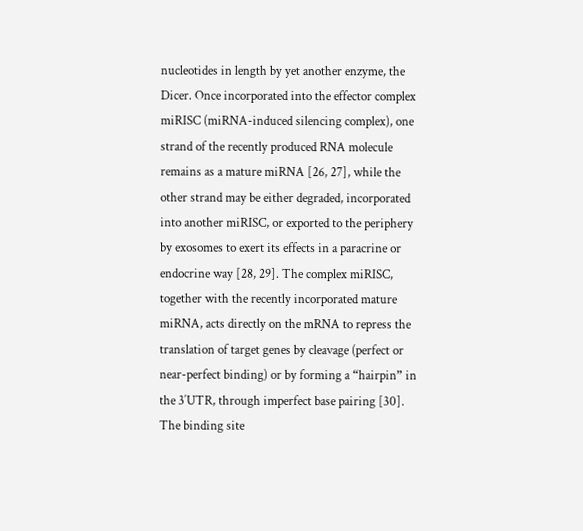nucleotides in length by yet another enzyme, the Dicer. Once incorporated into the effector complex miRISC (miRNA-induced silencing complex), one strand of the recently produced RNA molecule remains as a mature miRNA [26, 27], while the other strand may be either degraded, incorporated into another miRISC, or exported to the periphery by exosomes to exert its effects in a paracrine or endocrine way [28, 29]. The complex miRISC, together with the recently incorporated mature miRNA, acts directly on the mRNA to repress the translation of target genes by cleavage (perfect or near-perfect binding) or by forming a “hairpin” in the 3′UTR, through imperfect base pairing [30]. The binding site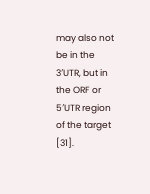may also not be in the 3′UTR, but in the ORF or 5′UTR region of the target [31].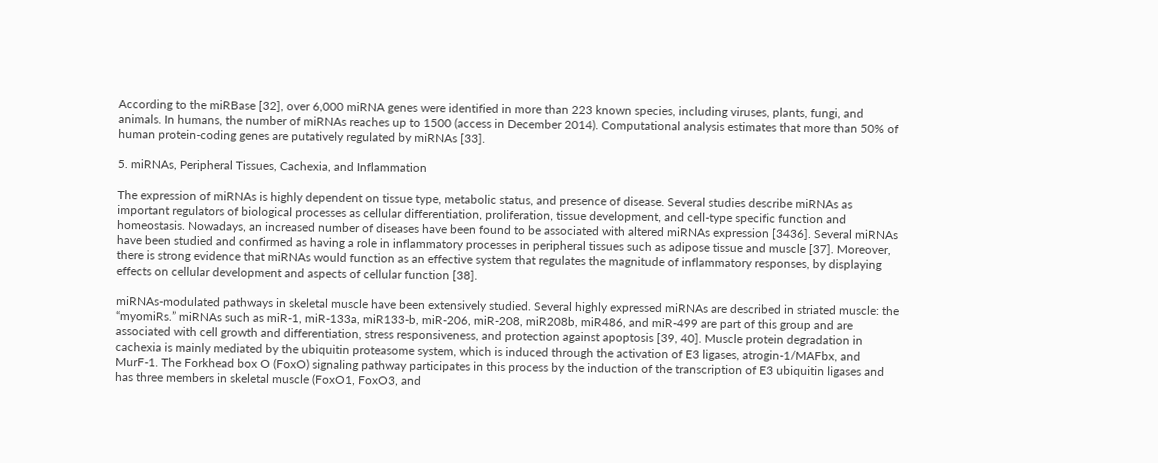According to the miRBase [32], over 6,000 miRNA genes were identified in more than 223 known species, including viruses, plants, fungi, and animals. In humans, the number of miRNAs reaches up to 1500 (access in December 2014). Computational analysis estimates that more than 50% of human protein-coding genes are putatively regulated by miRNAs [33].

5. miRNAs, Peripheral Tissues, Cachexia, and Inflammation

The expression of miRNAs is highly dependent on tissue type, metabolic status, and presence of disease. Several studies describe miRNAs as important regulators of biological processes as cellular differentiation, proliferation, tissue development, and cell-type specific function and homeostasis. Nowadays, an increased number of diseases have been found to be associated with altered miRNAs expression [3436]. Several miRNAs have been studied and confirmed as having a role in inflammatory processes in peripheral tissues such as adipose tissue and muscle [37]. Moreover, there is strong evidence that miRNAs would function as an effective system that regulates the magnitude of inflammatory responses, by displaying effects on cellular development and aspects of cellular function [38].

miRNAs-modulated pathways in skeletal muscle have been extensively studied. Several highly expressed miRNAs are described in striated muscle: the “myomiRs.” miRNAs such as miR-1, miR-133a, miR133-b, miR-206, miR-208, miR208b, miR486, and miR-499 are part of this group and are associated with cell growth and differentiation, stress responsiveness, and protection against apoptosis [39, 40]. Muscle protein degradation in cachexia is mainly mediated by the ubiquitin proteasome system, which is induced through the activation of E3 ligases, atrogin-1/MAFbx, and MurF-1. The Forkhead box O (FoxO) signaling pathway participates in this process by the induction of the transcription of E3 ubiquitin ligases and has three members in skeletal muscle (FoxO1, FoxO3, and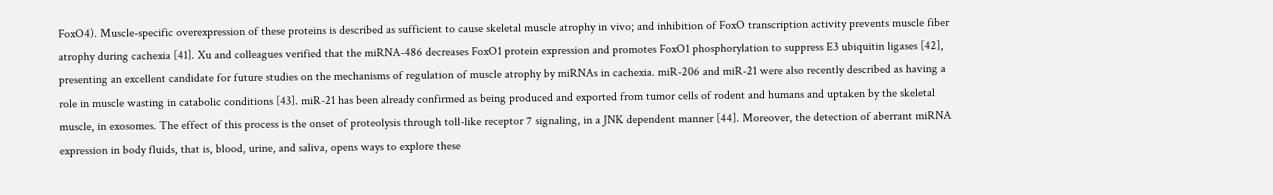FoxO4). Muscle-specific overexpression of these proteins is described as sufficient to cause skeletal muscle atrophy in vivo; and inhibition of FoxO transcription activity prevents muscle fiber atrophy during cachexia [41]. Xu and colleagues verified that the miRNA-486 decreases FoxO1 protein expression and promotes FoxO1 phosphorylation to suppress E3 ubiquitin ligases [42], presenting an excellent candidate for future studies on the mechanisms of regulation of muscle atrophy by miRNAs in cachexia. miR-206 and miR-21 were also recently described as having a role in muscle wasting in catabolic conditions [43]. miR-21 has been already confirmed as being produced and exported from tumor cells of rodent and humans and uptaken by the skeletal muscle, in exosomes. The effect of this process is the onset of proteolysis through toll-like receptor 7 signaling, in a JNK dependent manner [44]. Moreover, the detection of aberrant miRNA expression in body fluids, that is, blood, urine, and saliva, opens ways to explore these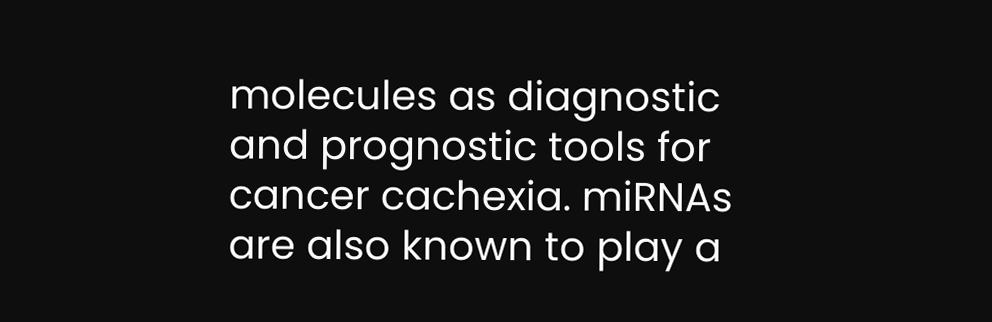molecules as diagnostic and prognostic tools for cancer cachexia. miRNAs are also known to play a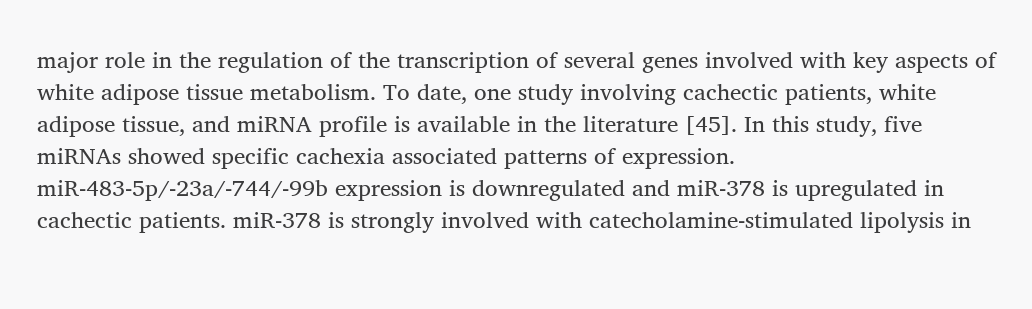major role in the regulation of the transcription of several genes involved with key aspects of white adipose tissue metabolism. To date, one study involving cachectic patients, white adipose tissue, and miRNA profile is available in the literature [45]. In this study, five miRNAs showed specific cachexia associated patterns of expression. miR-483-5p/-23a/-744/-99b expression is downregulated and miR-378 is upregulated in cachectic patients. miR-378 is strongly involved with catecholamine-stimulated lipolysis in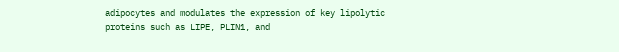adipocytes and modulates the expression of key lipolytic proteins such as LIPE, PLIN1, and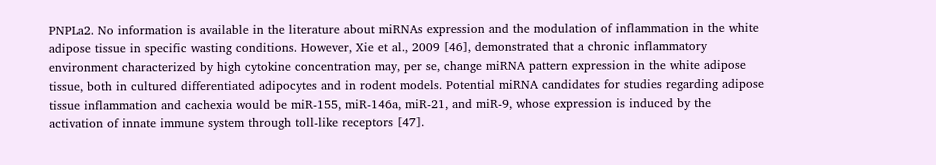PNPLa2. No information is available in the literature about miRNAs expression and the modulation of inflammation in the white adipose tissue in specific wasting conditions. However, Xie et al., 2009 [46], demonstrated that a chronic inflammatory environment characterized by high cytokine concentration may, per se, change miRNA pattern expression in the white adipose tissue, both in cultured differentiated adipocytes and in rodent models. Potential miRNA candidates for studies regarding adipose tissue inflammation and cachexia would be miR-155, miR-146a, miR-21, and miR-9, whose expression is induced by the activation of innate immune system through toll-like receptors [47].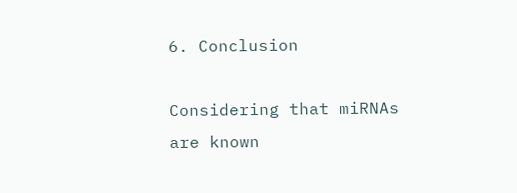6. Conclusion

Considering that miRNAs are known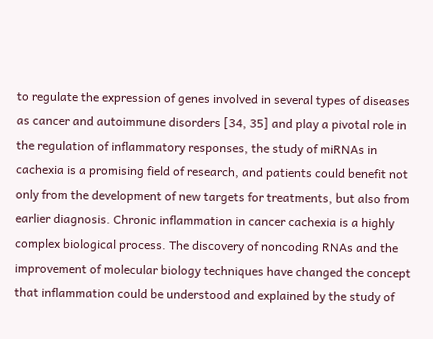to regulate the expression of genes involved in several types of diseases as cancer and autoimmune disorders [34, 35] and play a pivotal role in the regulation of inflammatory responses, the study of miRNAs in cachexia is a promising field of research, and patients could benefit not only from the development of new targets for treatments, but also from earlier diagnosis. Chronic inflammation in cancer cachexia is a highly complex biological process. The discovery of noncoding RNAs and the improvement of molecular biology techniques have changed the concept that inflammation could be understood and explained by the study of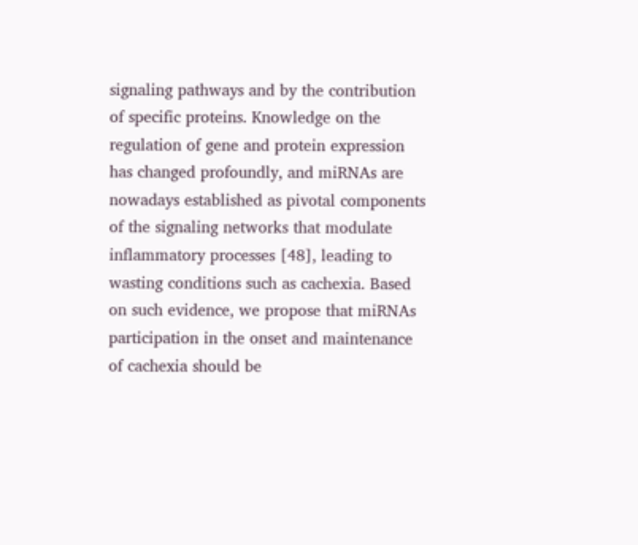signaling pathways and by the contribution of specific proteins. Knowledge on the regulation of gene and protein expression has changed profoundly, and miRNAs are nowadays established as pivotal components of the signaling networks that modulate inflammatory processes [48], leading to wasting conditions such as cachexia. Based on such evidence, we propose that miRNAs participation in the onset and maintenance of cachexia should be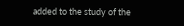added to the study of the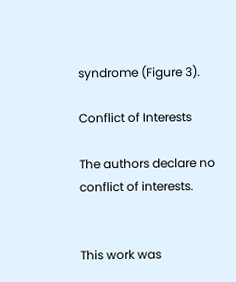syndrome (Figure 3).

Conflict of Interests

The authors declare no conflict of interests.


This work was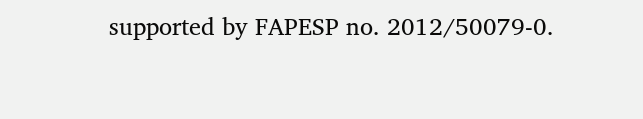supported by FAPESP no. 2012/50079-0.